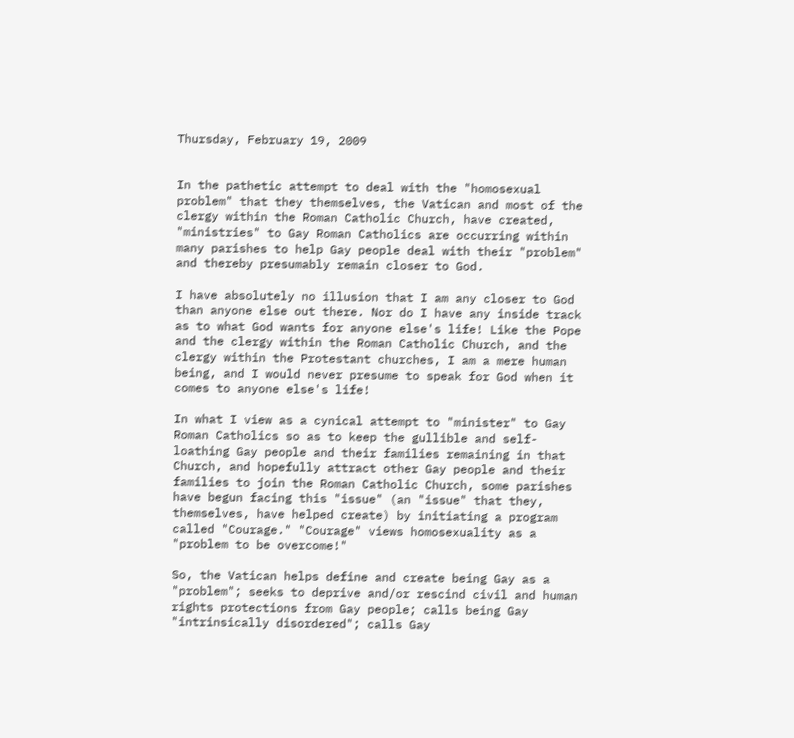Thursday, February 19, 2009


In the pathetic attempt to deal with the "homosexual problem" that they themselves, the Vatican and most of the clergy within the Roman Catholic Church, have created, "ministries" to Gay Roman Catholics are occurring within many parishes to help Gay people deal with their "problem" and thereby presumably remain closer to God.

I have absolutely no illusion that I am any closer to God than anyone else out there. Nor do I have any inside track as to what God wants for anyone else's life! Like the Pope and the clergy within the Roman Catholic Church, and the clergy within the Protestant churches, I am a mere human being, and I would never presume to speak for God when it comes to anyone else's life!

In what I view as a cynical attempt to "minister" to Gay Roman Catholics so as to keep the gullible and self-loathing Gay people and their families remaining in that Church, and hopefully attract other Gay people and their families to join the Roman Catholic Church, some parishes have begun facing this "issue" (an "issue" that they, themselves, have helped create) by initiating a program called "Courage." "Courage" views homosexuality as a "problem to be overcome!"

So, the Vatican helps define and create being Gay as a "problem"; seeks to deprive and/or rescind civil and human rights protections from Gay people; calls being Gay "intrinsically disordered"; calls Gay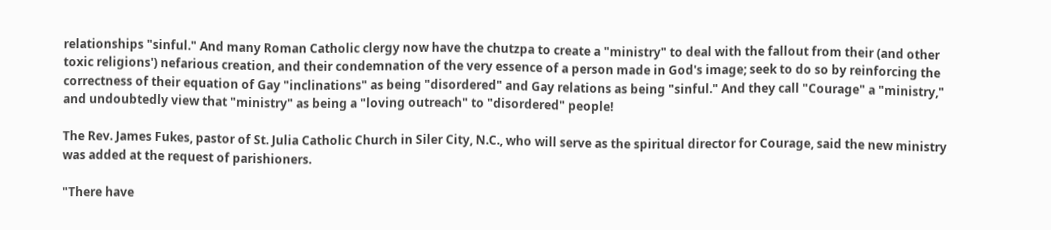relationships "sinful." And many Roman Catholic clergy now have the chutzpa to create a "ministry" to deal with the fallout from their (and other toxic religions') nefarious creation, and their condemnation of the very essence of a person made in God's image; seek to do so by reinforcing the correctness of their equation of Gay "inclinations" as being "disordered" and Gay relations as being "sinful." And they call "Courage" a "ministry," and undoubtedly view that "ministry" as being a "loving outreach" to "disordered" people!

The Rev. James Fukes, pastor of St. Julia Catholic Church in Siler City, N.C., who will serve as the spiritual director for Courage, said the new ministry was added at the request of parishioners.

"There have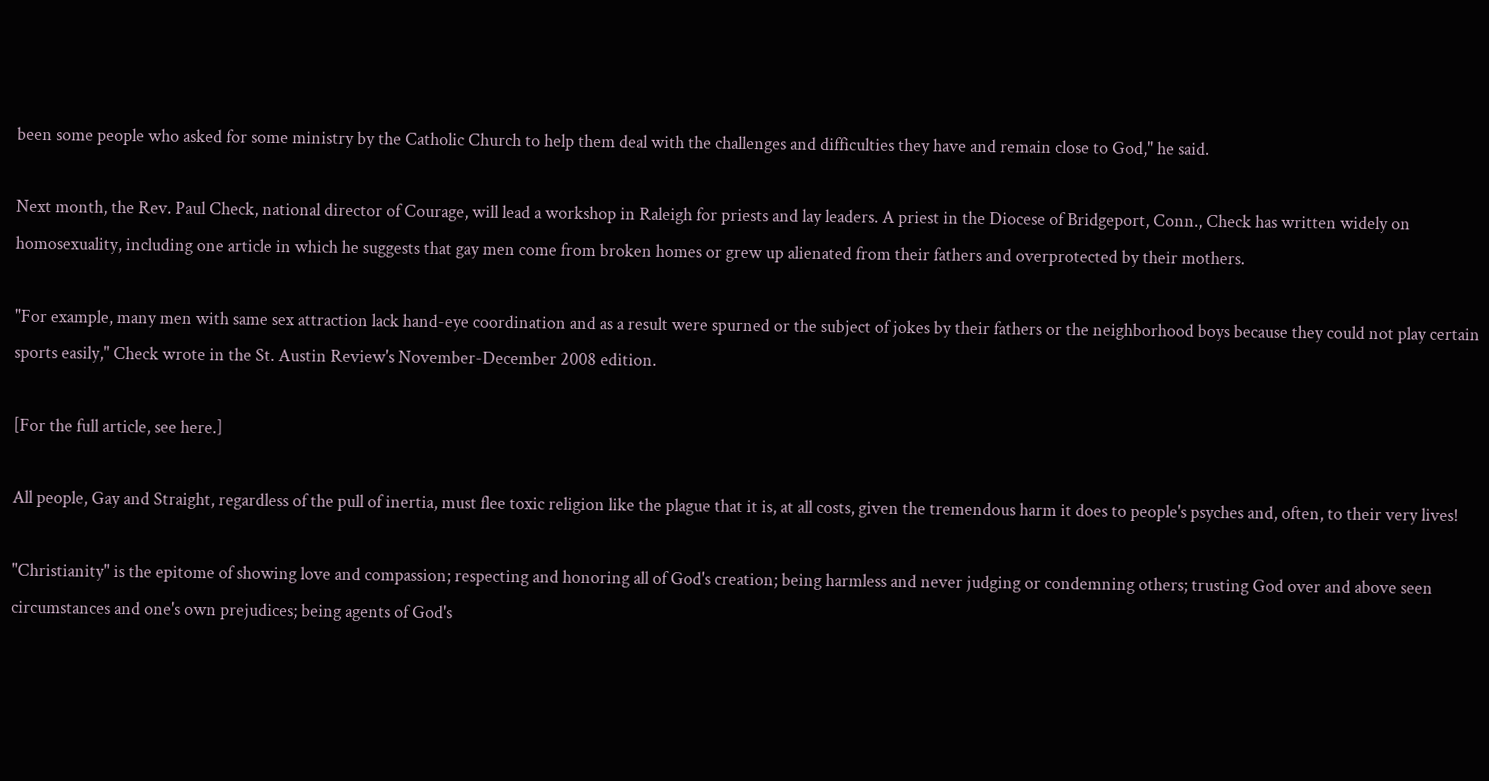been some people who asked for some ministry by the Catholic Church to help them deal with the challenges and difficulties they have and remain close to God," he said.

Next month, the Rev. Paul Check, national director of Courage, will lead a workshop in Raleigh for priests and lay leaders. A priest in the Diocese of Bridgeport, Conn., Check has written widely on homosexuality, including one article in which he suggests that gay men come from broken homes or grew up alienated from their fathers and overprotected by their mothers.

"For example, many men with same sex attraction lack hand-eye coordination and as a result were spurned or the subject of jokes by their fathers or the neighborhood boys because they could not play certain sports easily," Check wrote in the St. Austin Review's November-December 2008 edition.

[For the full article, see here.]

All people, Gay and Straight, regardless of the pull of inertia, must flee toxic religion like the plague that it is, at all costs, given the tremendous harm it does to people's psyches and, often, to their very lives!

"Christianity" is the epitome of showing love and compassion; respecting and honoring all of God's creation; being harmless and never judging or condemning others; trusting God over and above seen circumstances and one's own prejudices; being agents of God's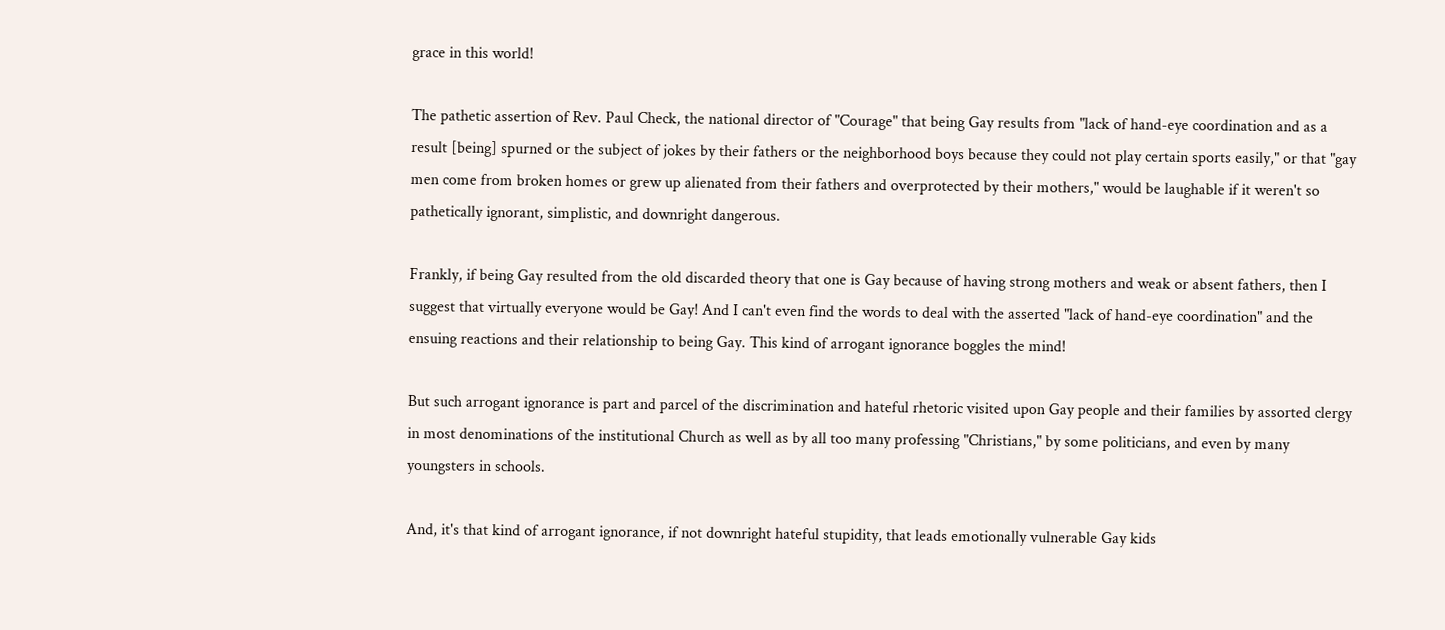grace in this world!

The pathetic assertion of Rev. Paul Check, the national director of "Courage" that being Gay results from "lack of hand-eye coordination and as a result [being] spurned or the subject of jokes by their fathers or the neighborhood boys because they could not play certain sports easily," or that "gay men come from broken homes or grew up alienated from their fathers and overprotected by their mothers," would be laughable if it weren't so pathetically ignorant, simplistic, and downright dangerous.

Frankly, if being Gay resulted from the old discarded theory that one is Gay because of having strong mothers and weak or absent fathers, then I suggest that virtually everyone would be Gay! And I can't even find the words to deal with the asserted "lack of hand-eye coordination" and the ensuing reactions and their relationship to being Gay. This kind of arrogant ignorance boggles the mind!

But such arrogant ignorance is part and parcel of the discrimination and hateful rhetoric visited upon Gay people and their families by assorted clergy in most denominations of the institutional Church as well as by all too many professing "Christians," by some politicians, and even by many youngsters in schools.

And, it's that kind of arrogant ignorance, if not downright hateful stupidity, that leads emotionally vulnerable Gay kids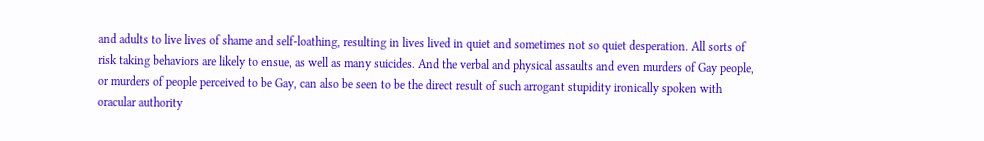and adults to live lives of shame and self-loathing, resulting in lives lived in quiet and sometimes not so quiet desperation. All sorts of risk taking behaviors are likely to ensue, as well as many suicides. And the verbal and physical assaults and even murders of Gay people, or murders of people perceived to be Gay, can also be seen to be the direct result of such arrogant stupidity ironically spoken with oracular authority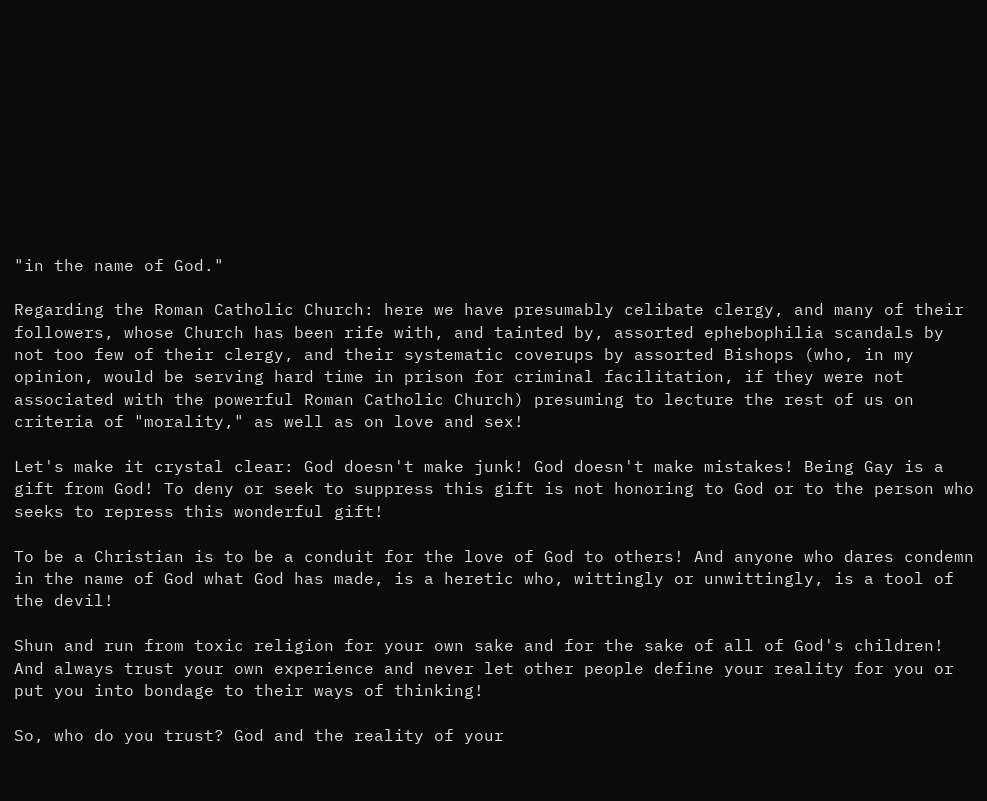"in the name of God."

Regarding the Roman Catholic Church: here we have presumably celibate clergy, and many of their followers, whose Church has been rife with, and tainted by, assorted ephebophilia scandals by not too few of their clergy, and their systematic coverups by assorted Bishops (who, in my opinion, would be serving hard time in prison for criminal facilitation, if they were not associated with the powerful Roman Catholic Church) presuming to lecture the rest of us on criteria of "morality," as well as on love and sex!

Let's make it crystal clear: God doesn't make junk! God doesn't make mistakes! Being Gay is a gift from God! To deny or seek to suppress this gift is not honoring to God or to the person who seeks to repress this wonderful gift!

To be a Christian is to be a conduit for the love of God to others! And anyone who dares condemn in the name of God what God has made, is a heretic who, wittingly or unwittingly, is a tool of the devil!

Shun and run from toxic religion for your own sake and for the sake of all of God's children! And always trust your own experience and never let other people define your reality for you or put you into bondage to their ways of thinking!

So, who do you trust? God and the reality of your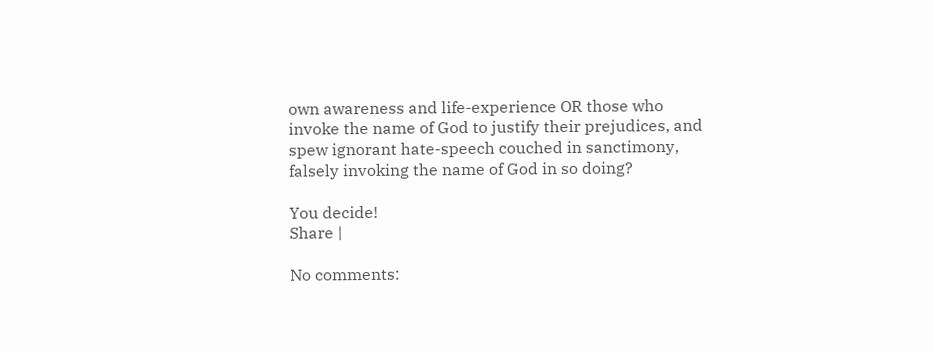own awareness and life-experience OR those who invoke the name of God to justify their prejudices, and spew ignorant hate-speech couched in sanctimony, falsely invoking the name of God in so doing?

You decide!
Share |

No comments: